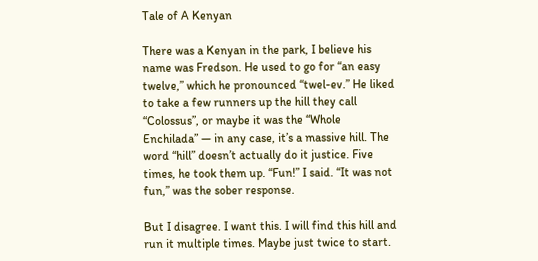Tale of A Kenyan

There was a Kenyan in the park, I believe his name was Fredson. He used to go for “an easy twelve,” which he pronounced “twel-ev.” He liked to take a few runners up the hill they call “Colossus”, or maybe it was the “Whole Enchilada” — in any case, it’s a massive hill. The word “hill” doesn’t actually do it justice. Five times, he took them up. “Fun!” I said. “It was not fun,” was the sober response.

But I disagree. I want this. I will find this hill and run it multiple times. Maybe just twice to start.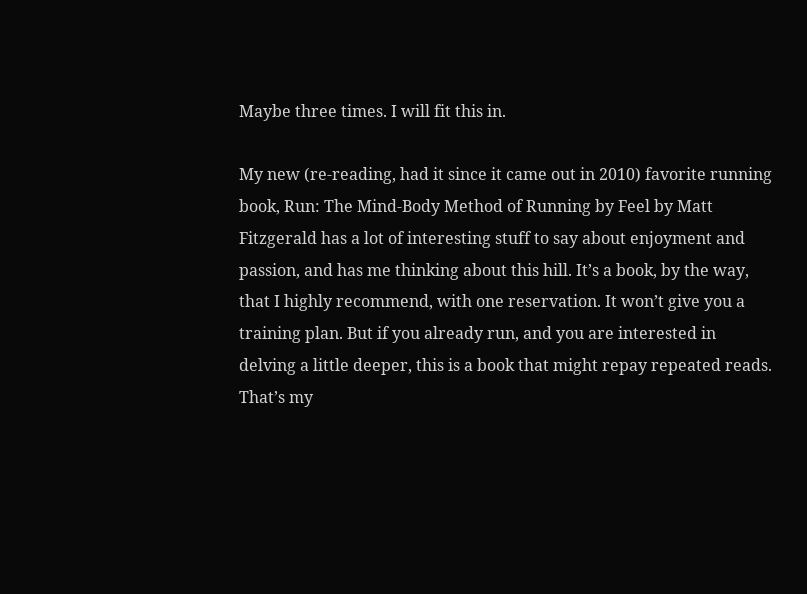Maybe three times. I will fit this in.

My new (re-reading, had it since it came out in 2010) favorite running book, Run: The Mind-Body Method of Running by Feel by Matt Fitzgerald has a lot of interesting stuff to say about enjoyment and passion, and has me thinking about this hill. It’s a book, by the way, that I highly recommend, with one reservation. It won’t give you a training plan. But if you already run, and you are interested in delving a little deeper, this is a book that might repay repeated reads. That’s my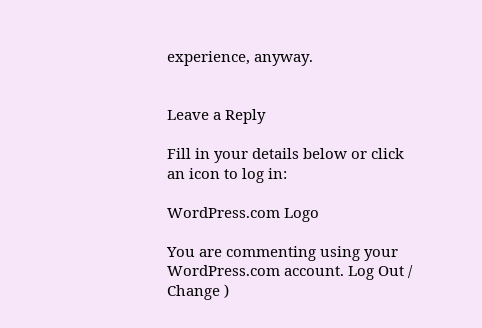experience, anyway.


Leave a Reply

Fill in your details below or click an icon to log in:

WordPress.com Logo

You are commenting using your WordPress.com account. Log Out /  Change )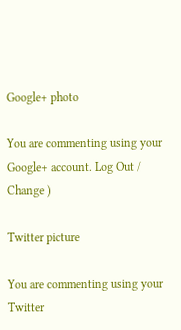Google+ photo

You are commenting using your Google+ account. Log Out /  Change )

Twitter picture

You are commenting using your Twitter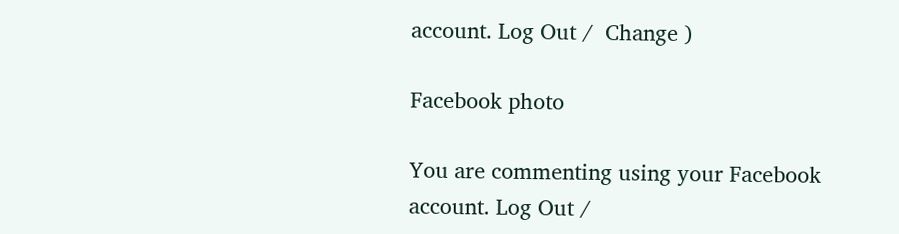account. Log Out /  Change )

Facebook photo

You are commenting using your Facebook account. Log Out /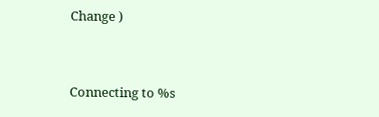Change )


Connecting to %s